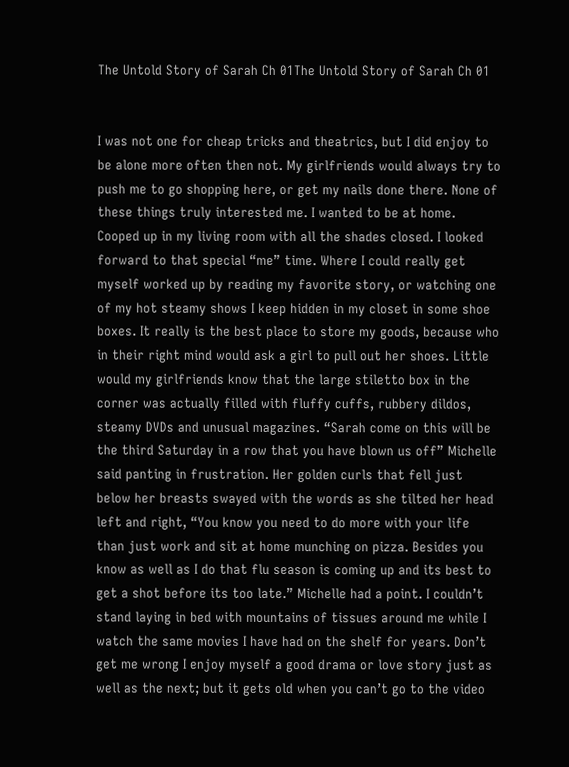The Untold Story of Sarah Ch 01The Untold Story of Sarah Ch 01


I was not one for cheap tricks and theatrics, but I did enjoy to be alone more often then not. My girlfriends would always try to push me to go shopping here, or get my nails done there. None of these things truly interested me. I wanted to be at home. Cooped up in my living room with all the shades closed. I looked forward to that special “me” time. Where I could really get myself worked up by reading my favorite story, or watching one of my hot steamy shows I keep hidden in my closet in some shoe boxes. It really is the best place to store my goods, because who in their right mind would ask a girl to pull out her shoes. Little would my girlfriends know that the large stiletto box in the corner was actually filled with fluffy cuffs, rubbery dildos, steamy DVDs and unusual magazines. “Sarah come on this will be the third Saturday in a row that you have blown us off” Michelle said panting in frustration. Her golden curls that fell just below her breasts swayed with the words as she tilted her head left and right, “You know you need to do more with your life than just work and sit at home munching on pizza. Besides you know as well as I do that flu season is coming up and its best to get a shot before its too late.” Michelle had a point. I couldn’t stand laying in bed with mountains of tissues around me while I watch the same movies I have had on the shelf for years. Don’t get me wrong I enjoy myself a good drama or love story just as well as the next; but it gets old when you can’t go to the video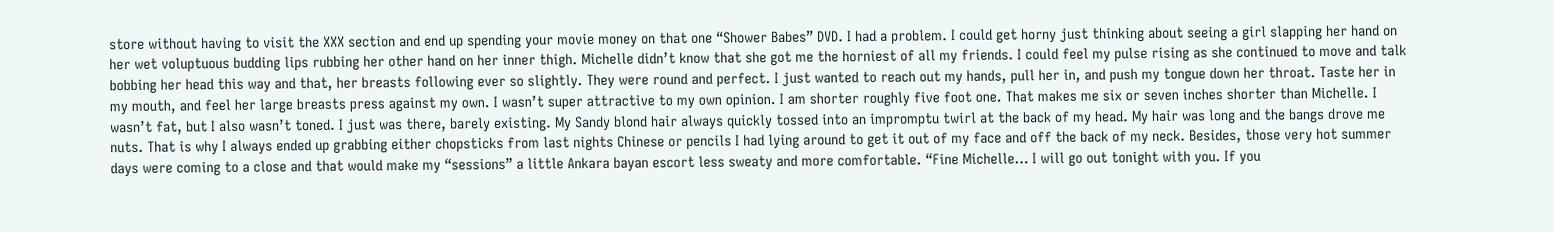store without having to visit the XXX section and end up spending your movie money on that one “Shower Babes” DVD. I had a problem. I could get horny just thinking about seeing a girl slapping her hand on her wet voluptuous budding lips rubbing her other hand on her inner thigh. Michelle didn’t know that she got me the horniest of all my friends. I could feel my pulse rising as she continued to move and talk bobbing her head this way and that, her breasts following ever so slightly. They were round and perfect. I just wanted to reach out my hands, pull her in, and push my tongue down her throat. Taste her in my mouth, and feel her large breasts press against my own. I wasn’t super attractive to my own opinion. I am shorter roughly five foot one. That makes me six or seven inches shorter than Michelle. I wasn’t fat, but I also wasn’t toned. I just was there, barely existing. My Sandy blond hair always quickly tossed into an impromptu twirl at the back of my head. My hair was long and the bangs drove me nuts. That is why I always ended up grabbing either chopsticks from last nights Chinese or pencils I had lying around to get it out of my face and off the back of my neck. Besides, those very hot summer days were coming to a close and that would make my “sessions” a little Ankara bayan escort less sweaty and more comfortable. “Fine Michelle… I will go out tonight with you. If you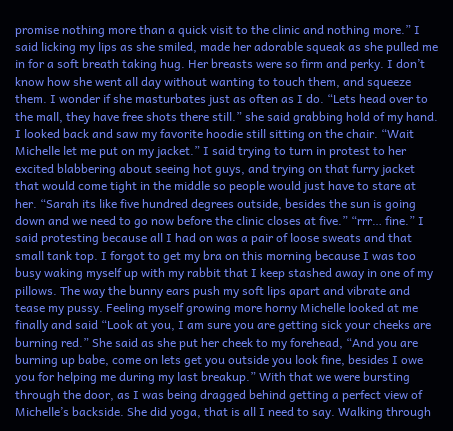promise nothing more than a quick visit to the clinic and nothing more.” I said licking my lips as she smiled, made her adorable squeak as she pulled me in for a soft breath taking hug. Her breasts were so firm and perky. I don’t know how she went all day without wanting to touch them, and squeeze them. I wonder if she masturbates just as often as I do. “Lets head over to the mall, they have free shots there still.” she said grabbing hold of my hand. I looked back and saw my favorite hoodie still sitting on the chair. “Wait Michelle let me put on my jacket.” I said trying to turn in protest to her excited blabbering about seeing hot guys, and trying on that furry jacket that would come tight in the middle so people would just have to stare at her. “Sarah its like five hundred degrees outside, besides the sun is going down and we need to go now before the clinic closes at five.” “rrr… fine.” I said protesting because all I had on was a pair of loose sweats and that small tank top. I forgot to get my bra on this morning because I was too busy waking myself up with my rabbit that I keep stashed away in one of my pillows. The way the bunny ears push my soft lips apart and vibrate and tease my pussy. Feeling myself growing more horny Michelle looked at me finally and said “Look at you, I am sure you are getting sick your cheeks are burning red.” She said as she put her cheek to my forehead, “And you are burning up babe, come on lets get you outside you look fine, besides I owe you for helping me during my last breakup.” With that we were bursting through the door, as I was being dragged behind getting a perfect view of Michelle’s backside. She did yoga, that is all I need to say. Walking through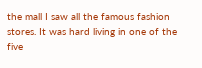the mall I saw all the famous fashion stores. It was hard living in one of the five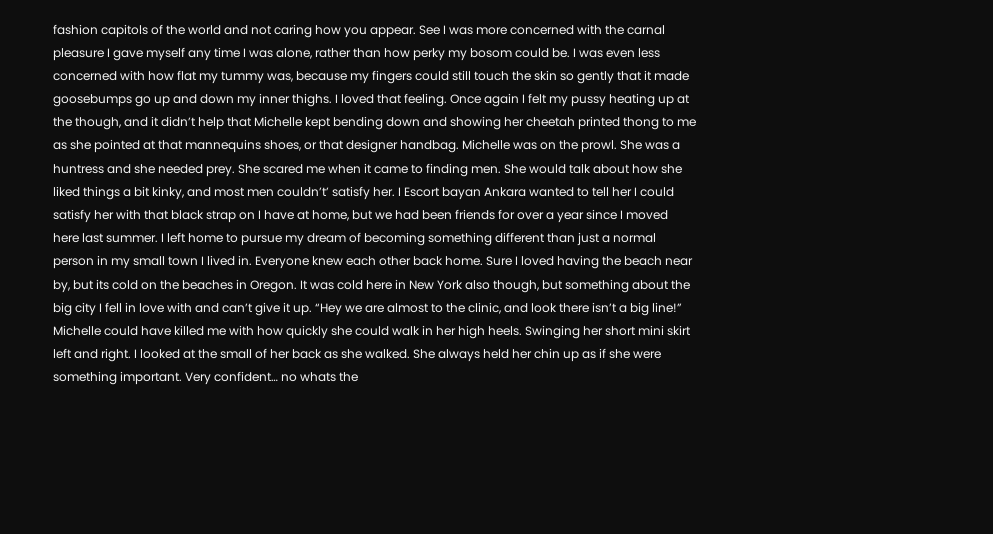fashion capitols of the world and not caring how you appear. See I was more concerned with the carnal pleasure I gave myself any time I was alone, rather than how perky my bosom could be. I was even less concerned with how flat my tummy was, because my fingers could still touch the skin so gently that it made goosebumps go up and down my inner thighs. I loved that feeling. Once again I felt my pussy heating up at the though, and it didn’t help that Michelle kept bending down and showing her cheetah printed thong to me as she pointed at that mannequins shoes, or that designer handbag. Michelle was on the prowl. She was a huntress and she needed prey. She scared me when it came to finding men. She would talk about how she liked things a bit kinky, and most men couldn’t’ satisfy her. I Escort bayan Ankara wanted to tell her I could satisfy her with that black strap on I have at home, but we had been friends for over a year since I moved here last summer. I left home to pursue my dream of becoming something different than just a normal person in my small town I lived in. Everyone knew each other back home. Sure I loved having the beach near by, but its cold on the beaches in Oregon. It was cold here in New York also though, but something about the big city I fell in love with and can’t give it up. “Hey we are almost to the clinic, and look there isn’t a big line!” Michelle could have killed me with how quickly she could walk in her high heels. Swinging her short mini skirt left and right. I looked at the small of her back as she walked. She always held her chin up as if she were something important. Very confident… no whats the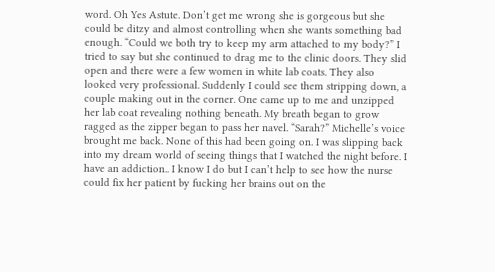word. Oh Yes Astute. Don’t get me wrong she is gorgeous but she could be ditzy and almost controlling when she wants something bad enough. “Could we both try to keep my arm attached to my body?” I tried to say but she continued to drag me to the clinic doors. They slid open and there were a few women in white lab coats. They also looked very professional. Suddenly I could see them stripping down, a couple making out in the corner. One came up to me and unzipped her lab coat revealing nothing beneath. My breath began to grow ragged as the zipper began to pass her navel. “Sarah?” Michelle’s voice brought me back. None of this had been going on. I was slipping back into my dream world of seeing things that I watched the night before. I have an addiction.. I know I do but I can’t help to see how the nurse could fix her patient by fucking her brains out on the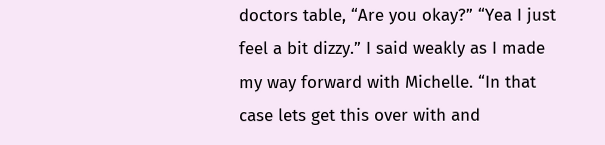doctors table, “Are you okay?” “Yea I just feel a bit dizzy.” I said weakly as I made my way forward with Michelle. “In that case lets get this over with and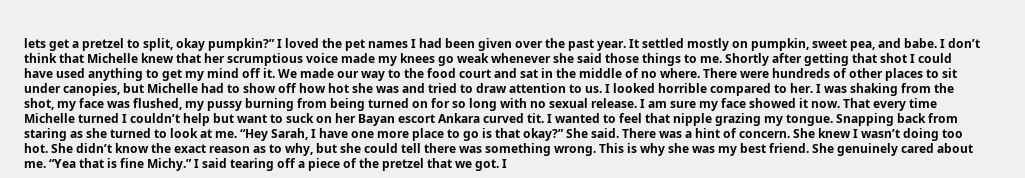lets get a pretzel to split, okay pumpkin?” I loved the pet names I had been given over the past year. It settled mostly on pumpkin, sweet pea, and babe. I don’t think that Michelle knew that her scrumptious voice made my knees go weak whenever she said those things to me. Shortly after getting that shot I could have used anything to get my mind off it. We made our way to the food court and sat in the middle of no where. There were hundreds of other places to sit under canopies, but Michelle had to show off how hot she was and tried to draw attention to us. I looked horrible compared to her. I was shaking from the shot, my face was flushed, my pussy burning from being turned on for so long with no sexual release. I am sure my face showed it now. That every time Michelle turned I couldn’t help but want to suck on her Bayan escort Ankara curved tit. I wanted to feel that nipple grazing my tongue. Snapping back from staring as she turned to look at me. “Hey Sarah, I have one more place to go is that okay?” She said. There was a hint of concern. She knew I wasn’t doing too hot. She didn’t know the exact reason as to why, but she could tell there was something wrong. This is why she was my best friend. She genuinely cared about me. “Yea that is fine Michy.” I said tearing off a piece of the pretzel that we got. I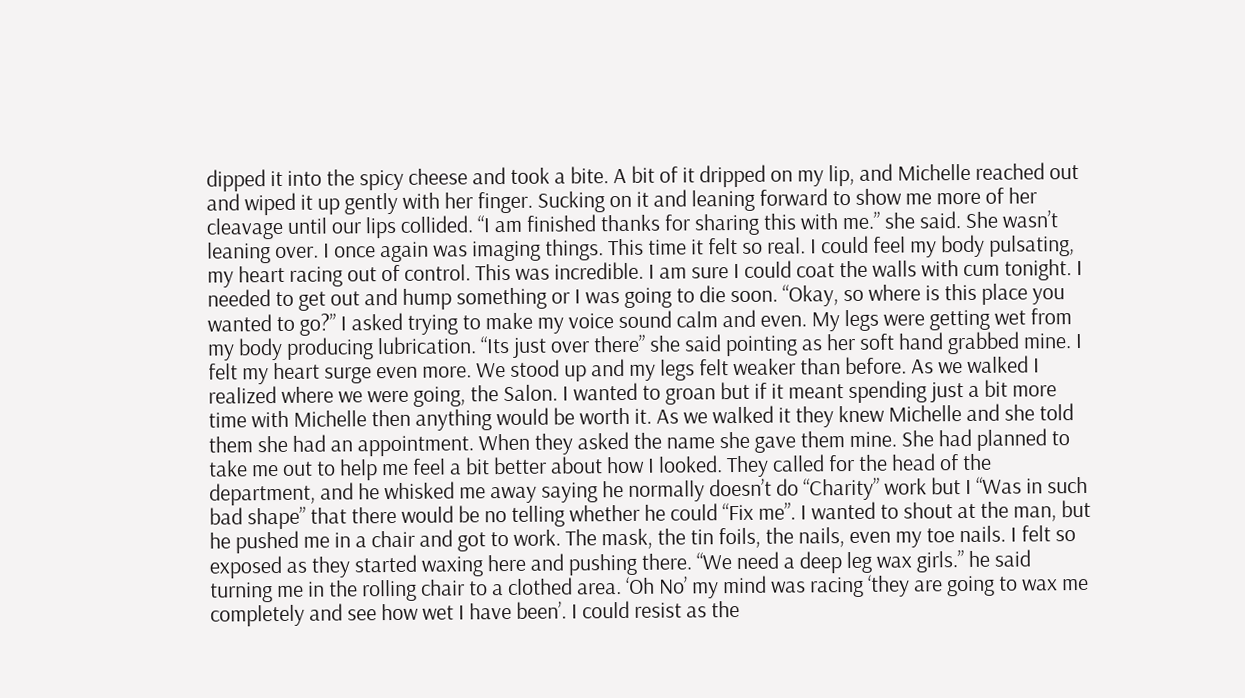dipped it into the spicy cheese and took a bite. A bit of it dripped on my lip, and Michelle reached out and wiped it up gently with her finger. Sucking on it and leaning forward to show me more of her cleavage until our lips collided. “I am finished thanks for sharing this with me.” she said. She wasn’t leaning over. I once again was imaging things. This time it felt so real. I could feel my body pulsating, my heart racing out of control. This was incredible. I am sure I could coat the walls with cum tonight. I needed to get out and hump something or I was going to die soon. “Okay, so where is this place you wanted to go?” I asked trying to make my voice sound calm and even. My legs were getting wet from my body producing lubrication. “Its just over there” she said pointing as her soft hand grabbed mine. I felt my heart surge even more. We stood up and my legs felt weaker than before. As we walked I realized where we were going, the Salon. I wanted to groan but if it meant spending just a bit more time with Michelle then anything would be worth it. As we walked it they knew Michelle and she told them she had an appointment. When they asked the name she gave them mine. She had planned to take me out to help me feel a bit better about how I looked. They called for the head of the department, and he whisked me away saying he normally doesn’t do “Charity” work but I “Was in such bad shape” that there would be no telling whether he could “Fix me”. I wanted to shout at the man, but he pushed me in a chair and got to work. The mask, the tin foils, the nails, even my toe nails. I felt so exposed as they started waxing here and pushing there. “We need a deep leg wax girls.” he said turning me in the rolling chair to a clothed area. ‘Oh No’ my mind was racing ‘they are going to wax me completely and see how wet I have been’. I could resist as the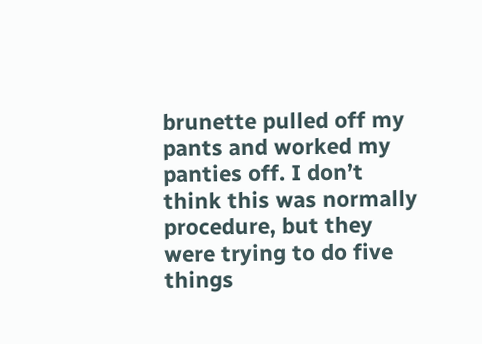brunette pulled off my pants and worked my panties off. I don’t think this was normally procedure, but they were trying to do five things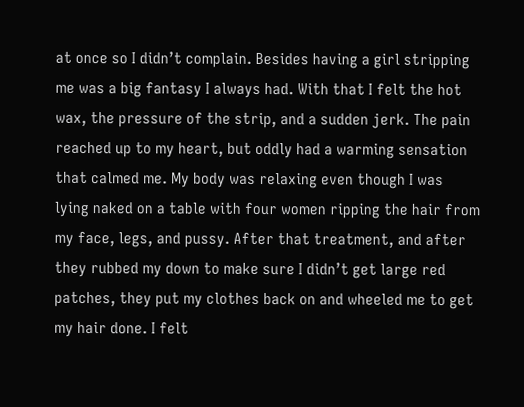at once so I didn’t complain. Besides having a girl stripping me was a big fantasy I always had. With that I felt the hot wax, the pressure of the strip, and a sudden jerk. The pain reached up to my heart, but oddly had a warming sensation that calmed me. My body was relaxing even though I was lying naked on a table with four women ripping the hair from my face, legs, and pussy. After that treatment, and after they rubbed my down to make sure I didn’t get large red patches, they put my clothes back on and wheeled me to get my hair done. I felt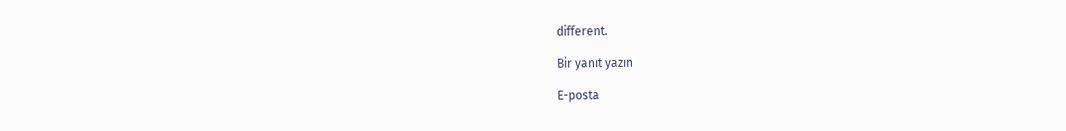different.

Bir yanıt yazın

E-posta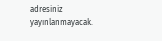adresiniz yayınlanmayacak.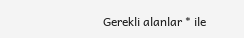Gerekli alanlar * ile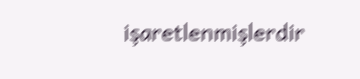işaretlenmişlerdir